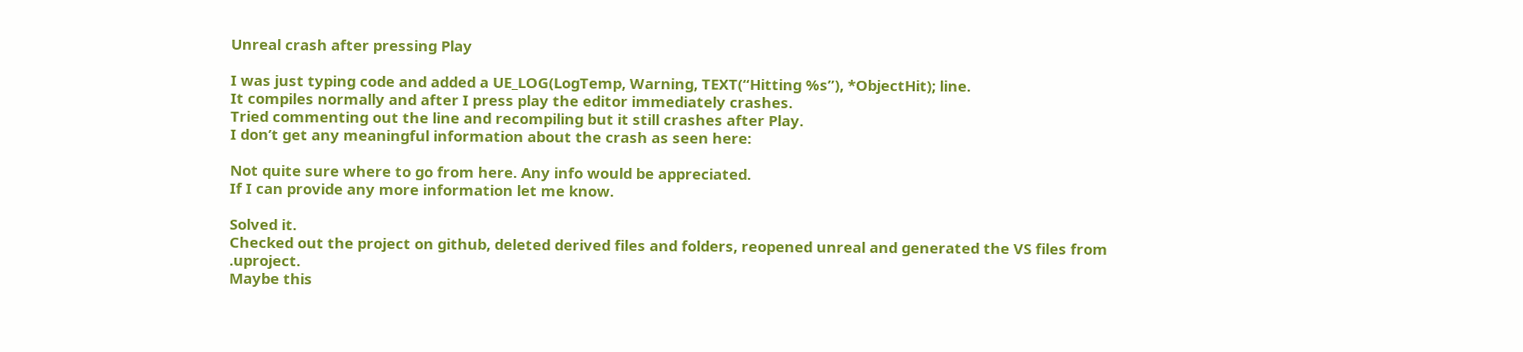Unreal crash after pressing Play

I was just typing code and added a UE_LOG(LogTemp, Warning, TEXT(“Hitting %s”), *ObjectHit); line.
It compiles normally and after I press play the editor immediately crashes.
Tried commenting out the line and recompiling but it still crashes after Play.
I don’t get any meaningful information about the crash as seen here:

Not quite sure where to go from here. Any info would be appreciated.
If I can provide any more information let me know.

Solved it.
Checked out the project on github, deleted derived files and folders, reopened unreal and generated the VS files from .uproject.
Maybe this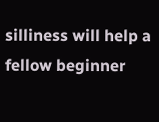silliness will help a fellow beginner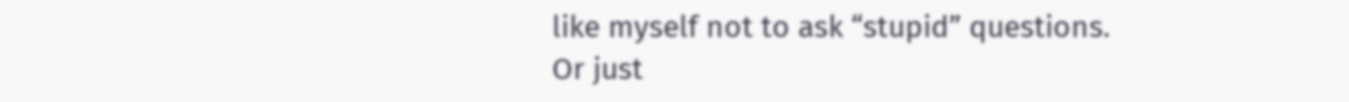like myself not to ask “stupid” questions.
Or just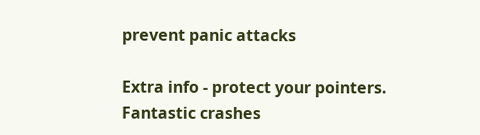prevent panic attacks

Extra info - protect your pointers. Fantastic crashes